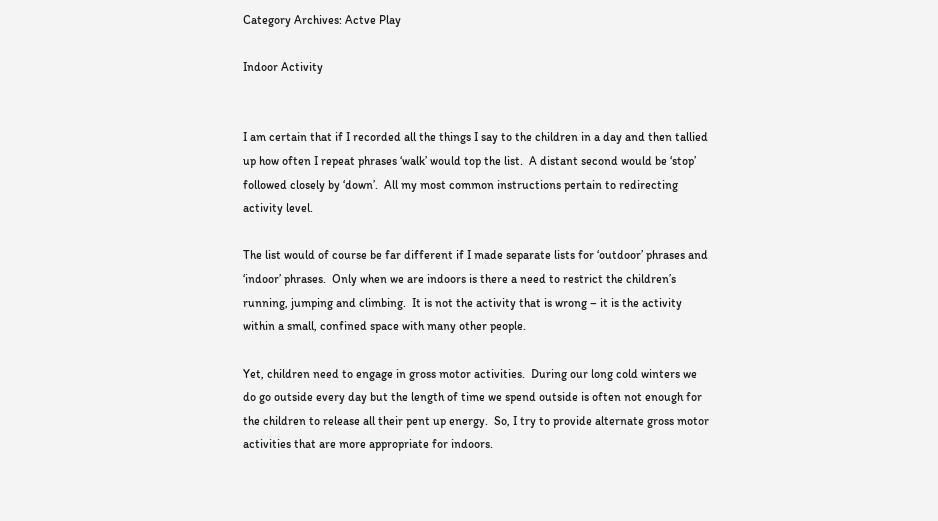Category Archives: Actve Play

Indoor Activity


I am certain that if I recorded all the things I say to the children in a day and then tallied up how often I repeat phrases ‘walk’ would top the list.  A distant second would be ‘stop’ followed closely by ‘down’.  All my most common instructions pertain to redirecting activity level.

The list would of course be far different if I made separate lists for ‘outdoor’ phrases and ‘indoor’ phrases.  Only when we are indoors is there a need to restrict the children’s running, jumping and climbing.  It is not the activity that is wrong – it is the activity within a small, confined space with many other people.

Yet, children need to engage in gross motor activities.  During our long cold winters we do go outside every day but the length of time we spend outside is often not enough for the children to release all their pent up energy.  So, I try to provide alternate gross motor activities that are more appropriate for indoors.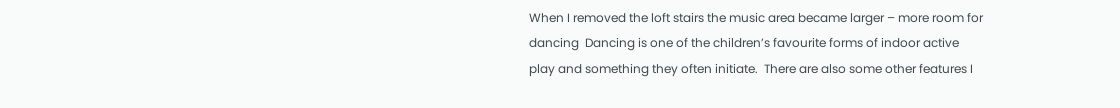When I removed the loft stairs the music area became larger – more room for dancing  Dancing is one of the children’s favourite forms of indoor active play and something they often initiate.  There are also some other features I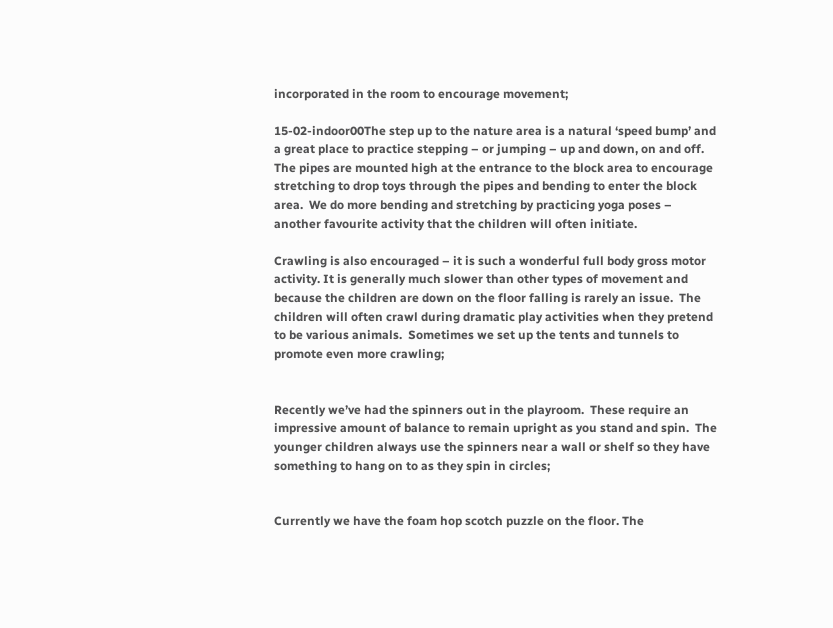incorporated in the room to encourage movement;

15-02-indoor00The step up to the nature area is a natural ‘speed bump’ and a great place to practice stepping – or jumping – up and down, on and off.  The pipes are mounted high at the entrance to the block area to encourage stretching to drop toys through the pipes and bending to enter the block area.  We do more bending and stretching by practicing yoga poses – another favourite activity that the children will often initiate.

Crawling is also encouraged – it is such a wonderful full body gross motor activity. It is generally much slower than other types of movement and because the children are down on the floor falling is rarely an issue.  The children will often crawl during dramatic play activities when they pretend to be various animals.  Sometimes we set up the tents and tunnels to promote even more crawling;


Recently we’ve had the spinners out in the playroom.  These require an impressive amount of balance to remain upright as you stand and spin.  The younger children always use the spinners near a wall or shelf so they have something to hang on to as they spin in circles;


Currently we have the foam hop scotch puzzle on the floor. The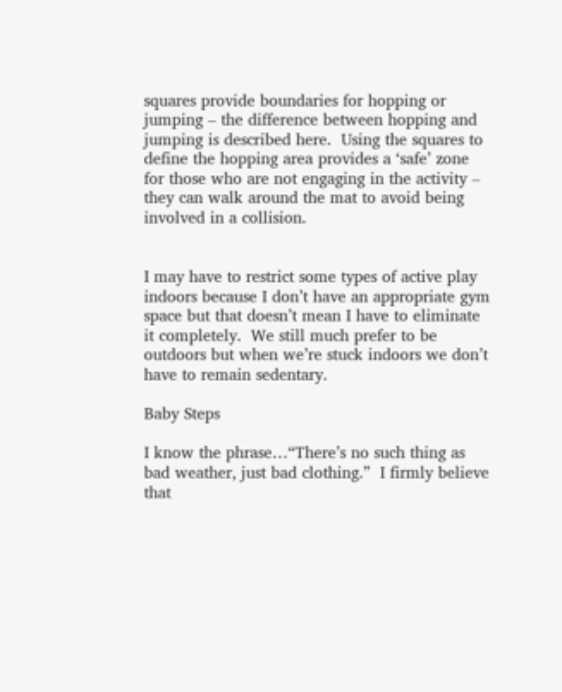squares provide boundaries for hopping or jumping – the difference between hopping and jumping is described here.  Using the squares to define the hopping area provides a ‘safe’ zone for those who are not engaging in the activity – they can walk around the mat to avoid being involved in a collision.


I may have to restrict some types of active play indoors because I don’t have an appropriate gym space but that doesn’t mean I have to eliminate it completely.  We still much prefer to be outdoors but when we’re stuck indoors we don’t have to remain sedentary.

Baby Steps

I know the phrase…“There’s no such thing as bad weather, just bad clothing.”  I firmly believe that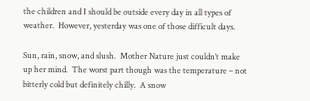the children and I should be outside every day in all types of weather.  However, yesterday was one of those difficult days.

Sun, rain, snow, and slush.  Mother Nature just couldn’t make up her mind.  The worst part though was the temperature – not bitterly cold but definitely chilly.  A snow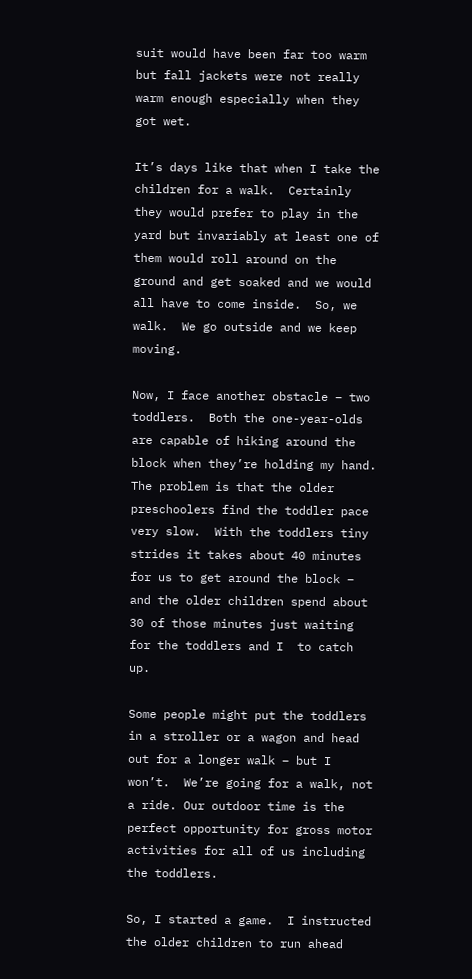suit would have been far too warm but fall jackets were not really warm enough especially when they got wet.

It’s days like that when I take the children for a walk.  Certainly they would prefer to play in the yard but invariably at least one of them would roll around on the ground and get soaked and we would all have to come inside.  So, we walk.  We go outside and we keep moving.

Now, I face another obstacle – two toddlers.  Both the one-year-olds are capable of hiking around the block when they’re holding my hand.  The problem is that the older preschoolers find the toddler pace very slow.  With the toddlers tiny strides it takes about 40 minutes for us to get around the block – and the older children spend about 30 of those minutes just waiting for the toddlers and I  to catch up.

Some people might put the toddlers in a stroller or a wagon and head out for a longer walk – but I won’t.  We’re going for a walk, not a ride. Our outdoor time is the perfect opportunity for gross motor activities for all of us including the toddlers.

So, I started a game.  I instructed the older children to run ahead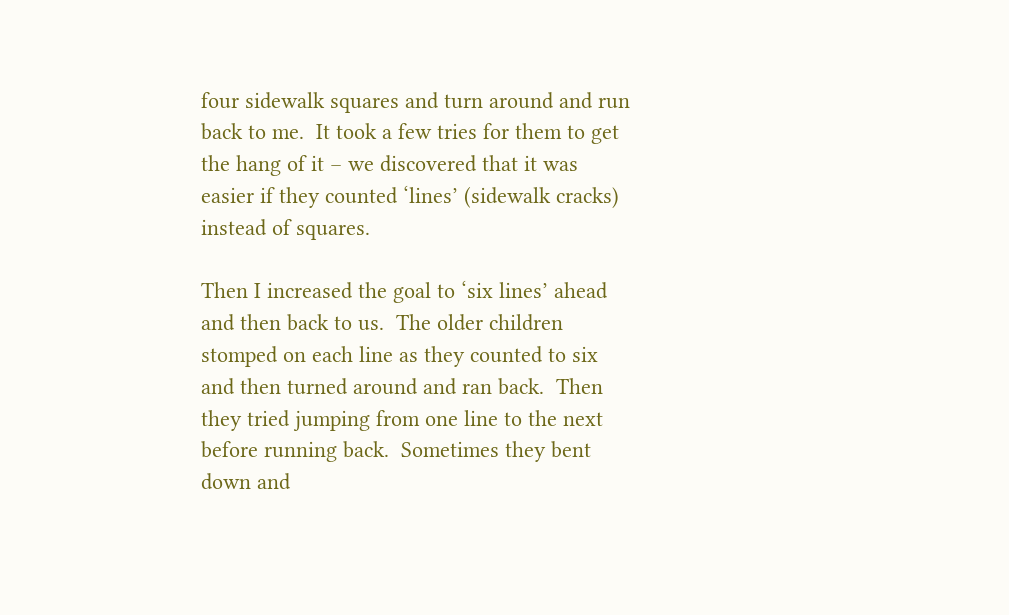four sidewalk squares and turn around and run back to me.  It took a few tries for them to get the hang of it – we discovered that it was easier if they counted ‘lines’ (sidewalk cracks) instead of squares.

Then I increased the goal to ‘six lines’ ahead and then back to us.  The older children stomped on each line as they counted to six and then turned around and ran back.  Then they tried jumping from one line to the next before running back.  Sometimes they bent down and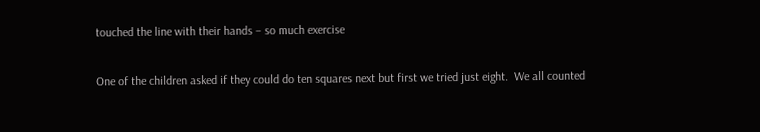touched the line with their hands – so much exercise

One of the children asked if they could do ten squares next but first we tried just eight.  We all counted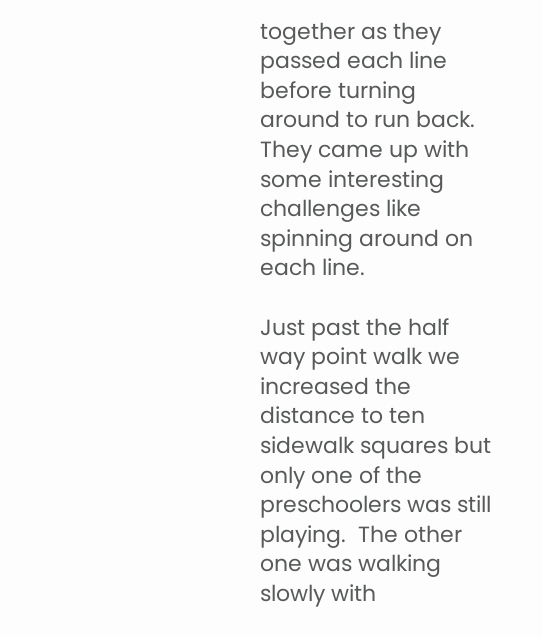together as they passed each line before turning around to run back.  They came up with some interesting challenges like spinning around on each line.

Just past the half way point walk we increased the distance to ten sidewalk squares but only one of the preschoolers was still playing.  The other one was walking slowly with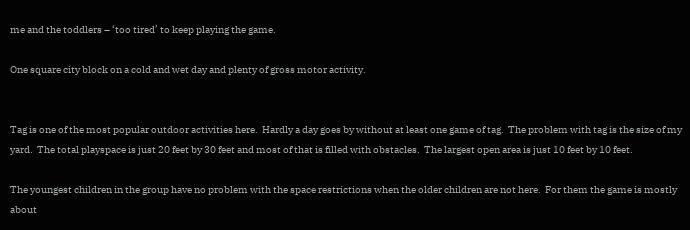me and the toddlers – ‘too tired’ to keep playing the game.

One square city block on a cold and wet day and plenty of gross motor activity.


Tag is one of the most popular outdoor activities here.  Hardly a day goes by without at least one game of tag.  The problem with tag is the size of my yard.  The total playspace is just 20 feet by 30 feet and most of that is filled with obstacles.  The largest open area is just 10 feet by 10 feet.

The youngest children in the group have no problem with the space restrictions when the older children are not here.  For them the game is mostly about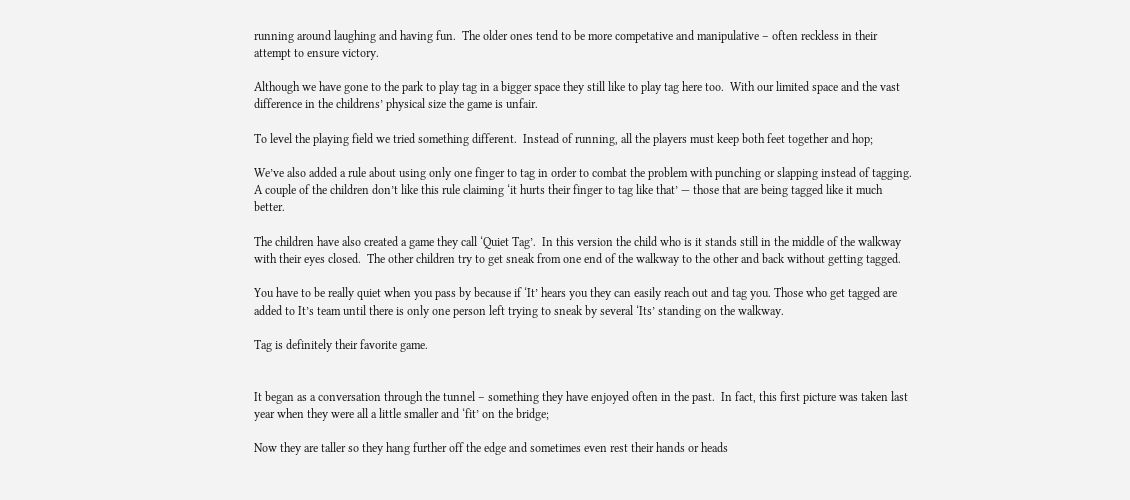running around laughing and having fun.  The older ones tend to be more competative and manipulative – often reckless in their attempt to ensure victory.

Although we have gone to the park to play tag in a bigger space they still like to play tag here too.  With our limited space and the vast difference in the childrens’ physical size the game is unfair.

To level the playing field we tried something different.  Instead of running, all the players must keep both feet together and hop;

We’ve also added a rule about using only one finger to tag in order to combat the problem with punching or slapping instead of tagging.  A couple of the children don’t like this rule claiming ‘it hurts their finger to tag like that’ — those that are being tagged like it much better.

The children have also created a game they call ‘Quiet Tag’.  In this version the child who is it stands still in the middle of the walkway with their eyes closed.  The other children try to get sneak from one end of the walkway to the other and back without getting tagged.

You have to be really quiet when you pass by because if ‘It’ hears you they can easily reach out and tag you. Those who get tagged are added to It’s team until there is only one person left trying to sneak by several ‘Its’ standing on the walkway.

Tag is definitely their favorite game.


It began as a conversation through the tunnel – something they have enjoyed often in the past.  In fact, this first picture was taken last year when they were all a little smaller and ‘fit’ on the bridge;

Now they are taller so they hang further off the edge and sometimes even rest their hands or heads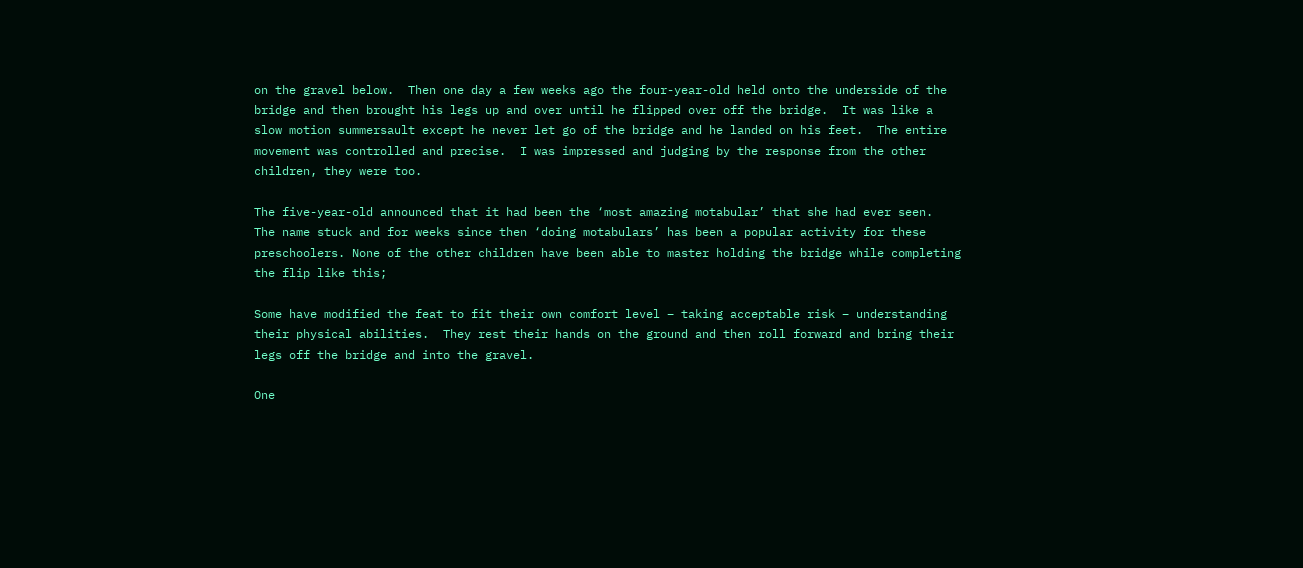on the gravel below.  Then one day a few weeks ago the four-year-old held onto the underside of the bridge and then brought his legs up and over until he flipped over off the bridge.  It was like a slow motion summersault except he never let go of the bridge and he landed on his feet.  The entire movement was controlled and precise.  I was impressed and judging by the response from the other children, they were too.

The five-year-old announced that it had been the ‘most amazing motabular’ that she had ever seen.  The name stuck and for weeks since then ‘doing motabulars’ has been a popular activity for these preschoolers. None of the other children have been able to master holding the bridge while completing the flip like this;

Some have modified the feat to fit their own comfort level – taking acceptable risk – understanding their physical abilities.  They rest their hands on the ground and then roll forward and bring their legs off the bridge and into the gravel.

One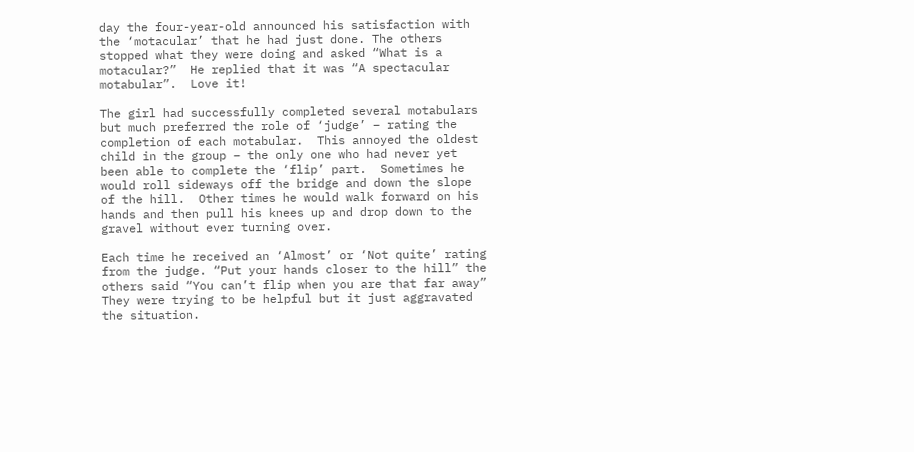day the four-year-old announced his satisfaction with the ‘motacular’ that he had just done. The others stopped what they were doing and asked “What is a motacular?”  He replied that it was “A spectacular motabular”.  Love it!

The girl had successfully completed several motabulars but much preferred the role of ‘judge’ – rating the completion of each motabular.  This annoyed the oldest child in the group – the only one who had never yet been able to complete the ‘flip’ part.  Sometimes he would roll sideways off the bridge and down the slope of the hill.  Other times he would walk forward on his hands and then pull his knees up and drop down to the gravel without ever turning over.

Each time he received an ‘Almost’ or ‘Not quite’ rating from the judge. “Put your hands closer to the hill” the others said “You can’t flip when you are that far away” They were trying to be helpful but it just aggravated the situation.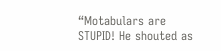“Motabulars are STUPID! He shouted as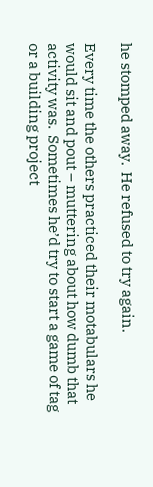he stomped away.  He refused to try again.

Every time the others practiced their motabulars he would sit and pout – muttering about how dumb that activity was.  Sometimes he’d try to start a game of tag or a building project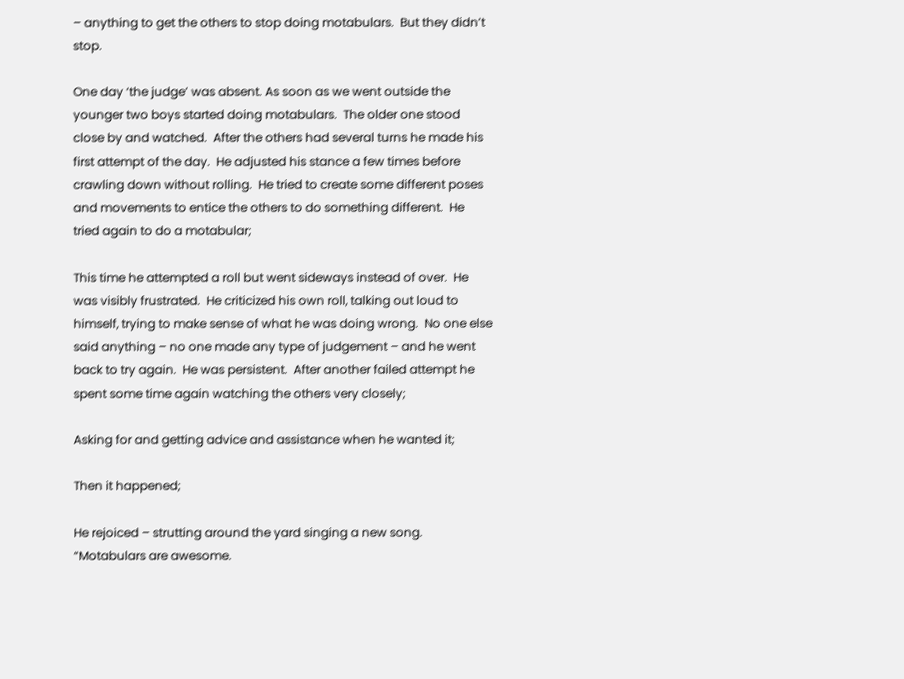– anything to get the others to stop doing motabulars.  But they didn’t stop.

One day ‘the judge’ was absent. As soon as we went outside the younger two boys started doing motabulars.  The older one stood close by and watched.  After the others had several turns he made his first attempt of the day.  He adjusted his stance a few times before crawling down without rolling.  He tried to create some different poses and movements to entice the others to do something different.  He tried again to do a motabular;

This time he attempted a roll but went sideways instead of over.  He was visibly frustrated.  He criticized his own roll, talking out loud to himself, trying to make sense of what he was doing wrong.  No one else said anything – no one made any type of judgement – and he went back to try again.  He was persistent.  After another failed attempt he spent some time again watching the others very closely;

Asking for and getting advice and assistance when he wanted it;

Then it happened;

He rejoiced – strutting around the yard singing a new song. “Motabulars are awesome.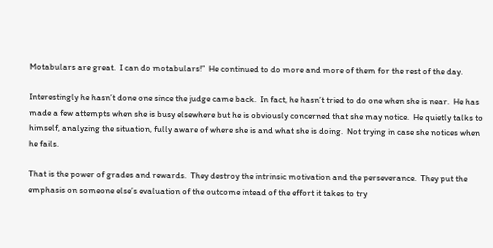Motabulars are great.  I can do motabulars!”  He continued to do more and more of them for the rest of the day.

Interestingly he hasn’t done one since the judge came back.  In fact, he hasn’t tried to do one when she is near.  He has made a few attempts when she is busy elsewhere but he is obviously concerned that she may notice.  He quietly talks to himself, analyzing the situation, fully aware of where she is and what she is doing.  Not trying in case she notices when he fails.

That is the power of grades and rewards.  They destroy the intrinsic motivation and the perseverance.  They put the emphasis on someone else’s evaluation of the outcome intead of the effort it takes to try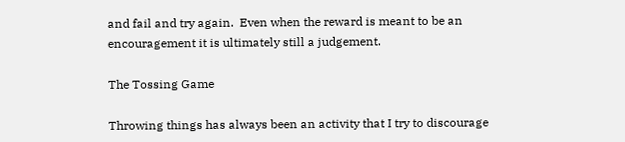and fail and try again.  Even when the reward is meant to be an encouragement it is ultimately still a judgement.

The Tossing Game

Throwing things has always been an activity that I try to discourage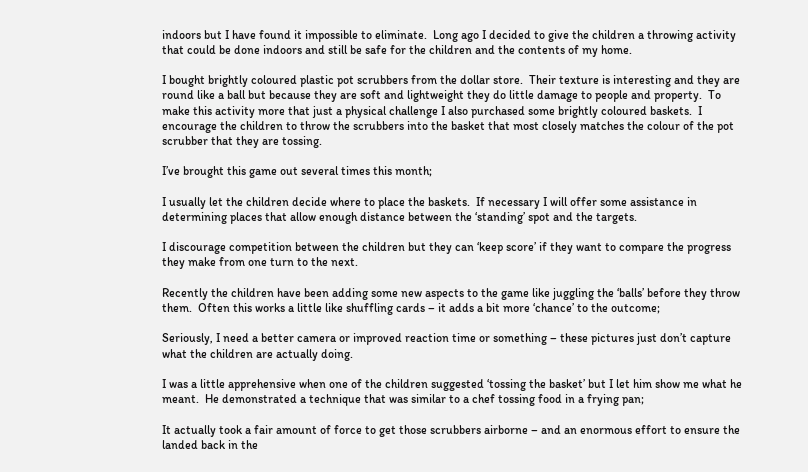indoors but I have found it impossible to eliminate.  Long ago I decided to give the children a throwing activity that could be done indoors and still be safe for the children and the contents of my home.

I bought brightly coloured plastic pot scrubbers from the dollar store.  Their texture is interesting and they are round like a ball but because they are soft and lightweight they do little damage to people and property.  To make this activity more that just a physical challenge I also purchased some brightly coloured baskets.  I encourage the children to throw the scrubbers into the basket that most closely matches the colour of the pot scrubber that they are tossing.

I’ve brought this game out several times this month;

I usually let the children decide where to place the baskets.  If necessary I will offer some assistance in determining places that allow enough distance between the ‘standing’ spot and the targets.

I discourage competition between the children but they can ‘keep score’ if they want to compare the progress they make from one turn to the next.

Recently the children have been adding some new aspects to the game like juggling the ‘balls’ before they throw them.  Often this works a little like shuffling cards – it adds a bit more ‘chance’ to the outcome;

Seriously, I need a better camera or improved reaction time or something – these pictures just don’t capture what the children are actually doing.

I was a little apprehensive when one of the children suggested ‘tossing the basket’ but I let him show me what he meant.  He demonstrated a technique that was similar to a chef tossing food in a frying pan;

It actually took a fair amount of force to get those scrubbers airborne – and an enormous effort to ensure the landed back in the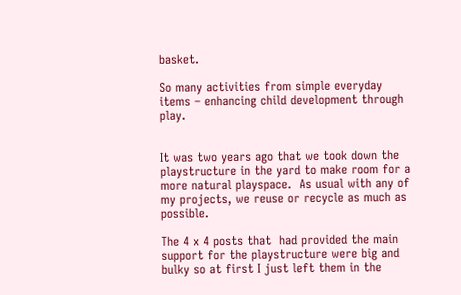basket.

So many activities from simple everyday items – enhancing child development through play.


It was two years ago that we took down the playstructure in the yard to make room for a more natural playspace.  As usual with any of my projects, we reuse or recycle as much as possible.

The 4 x 4 posts that  had provided the main support for the playstructure were big and bulky so at first I just left them in the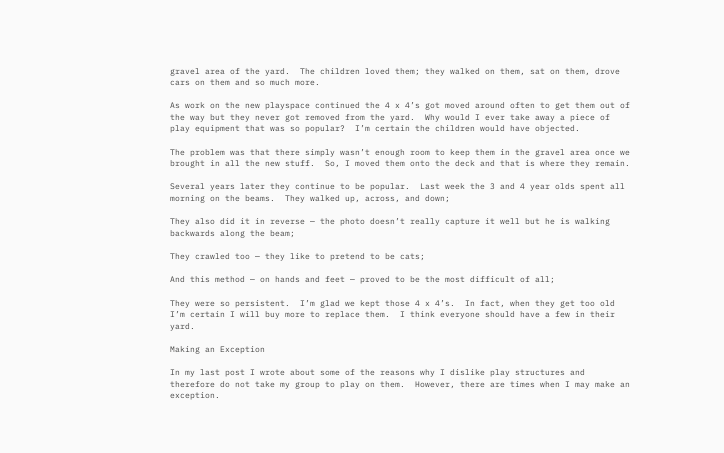gravel area of the yard.  The children loved them; they walked on them, sat on them, drove cars on them and so much more.

As work on the new playspace continued the 4 x 4’s got moved around often to get them out of the way but they never got removed from the yard.  Why would I ever take away a piece of play equipment that was so popular?  I’m certain the children would have objected.

The problem was that there simply wasn’t enough room to keep them in the gravel area once we brought in all the new stuff.  So, I moved them onto the deck and that is where they remain.

Several years later they continue to be popular.  Last week the 3 and 4 year olds spent all morning on the beams.  They walked up, across, and down;

They also did it in reverse — the photo doesn’t really capture it well but he is walking backwards along the beam;

They crawled too — they like to pretend to be cats;

And this method — on hands and feet — proved to be the most difficult of all;

They were so persistent.  I’m glad we kept those 4 x 4’s.  In fact, when they get too old I’m certain I will buy more to replace them.  I think everyone should have a few in their yard.

Making an Exception

In my last post I wrote about some of the reasons why I dislike play structures and therefore do not take my group to play on them.  However, there are times when I may make an exception.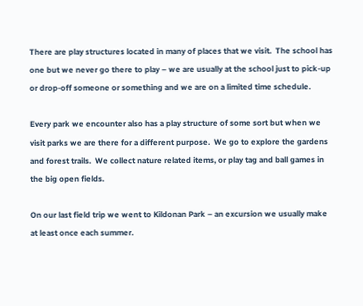There are play structures located in many of places that we visit.  The school has one but we never go there to play – we are usually at the school just to pick-up or drop-off someone or something and we are on a limited time schedule.

Every park we encounter also has a play structure of some sort but when we visit parks we are there for a different purpose.  We go to explore the gardens and forest trails.  We collect nature related items, or play tag and ball games in the big open fields.

On our last field trip we went to Kildonan Park – an excursion we usually make at least once each summer.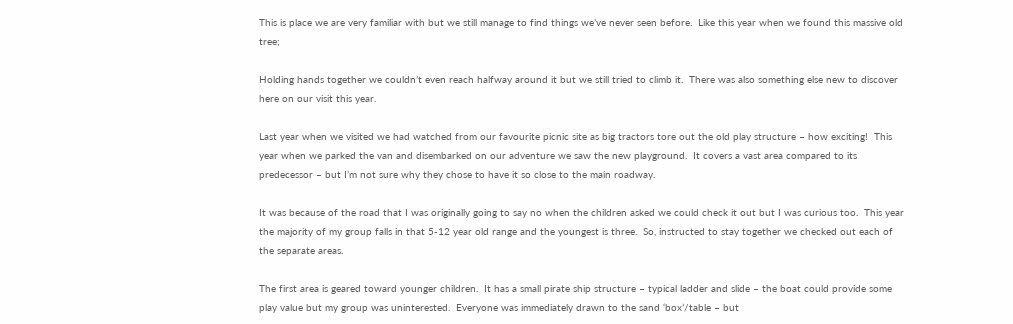This is place we are very familiar with but we still manage to find things we’ve never seen before.  Like this year when we found this massive old tree;

Holding hands together we couldn’t even reach halfway around it but we still tried to climb it.  There was also something else new to discover here on our visit this year.

Last year when we visited we had watched from our favourite picnic site as big tractors tore out the old play structure – how exciting!  This year when we parked the van and disembarked on our adventure we saw the new playground.  It covers a vast area compared to its predecessor – but I’m not sure why they chose to have it so close to the main roadway.

It was because of the road that I was originally going to say no when the children asked we could check it out but I was curious too.  This year the majority of my group falls in that 5-12 year old range and the youngest is three.  So, instructed to stay together we checked out each of the separate areas.

The first area is geared toward younger children.  It has a small pirate ship structure – typical ladder and slide – the boat could provide some play value but my group was uninterested.  Everyone was immediately drawn to the sand ‘box’/table – but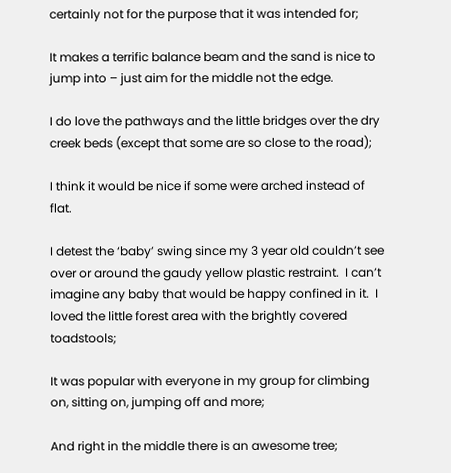certainly not for the purpose that it was intended for;

It makes a terrific balance beam and the sand is nice to jump into – just aim for the middle not the edge.

I do love the pathways and the little bridges over the dry creek beds (except that some are so close to the road);

I think it would be nice if some were arched instead of flat.

I detest the ‘baby’ swing since my 3 year old couldn’t see over or around the gaudy yellow plastic restraint.  I can’t imagine any baby that would be happy confined in it.  I loved the little forest area with the brightly covered toadstools;

It was popular with everyone in my group for climbing on, sitting on, jumping off and more;

And right in the middle there is an awesome tree;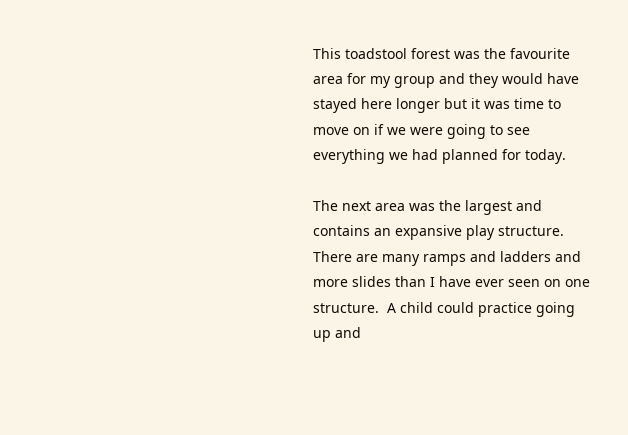This toadstool forest was the favourite area for my group and they would have stayed here longer but it was time to move on if we were going to see everything we had planned for today.

The next area was the largest and contains an expansive play structure.  There are many ramps and ladders and more slides than I have ever seen on one structure.  A child could practice going up and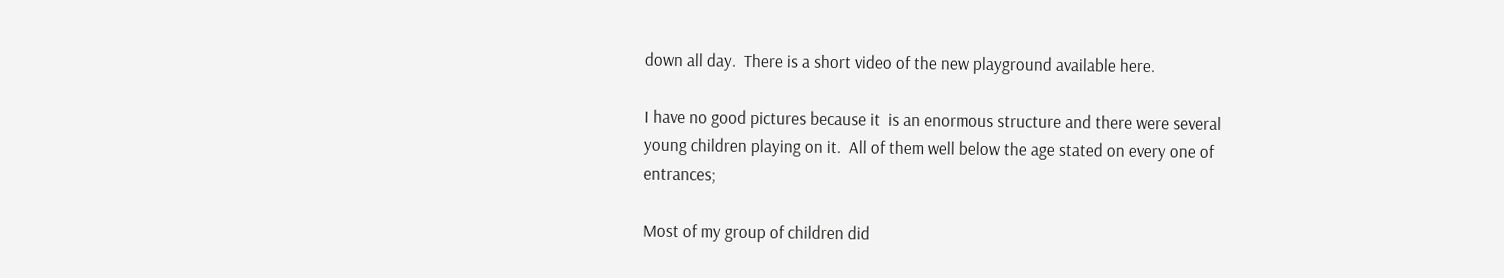down all day.  There is a short video of the new playground available here.

I have no good pictures because it  is an enormous structure and there were several young children playing on it.  All of them well below the age stated on every one of entrances;

Most of my group of children did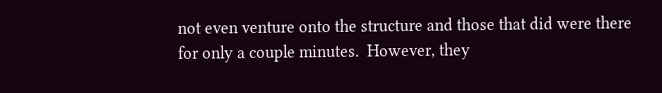not even venture onto the structure and those that did were there for only a couple minutes.  However, they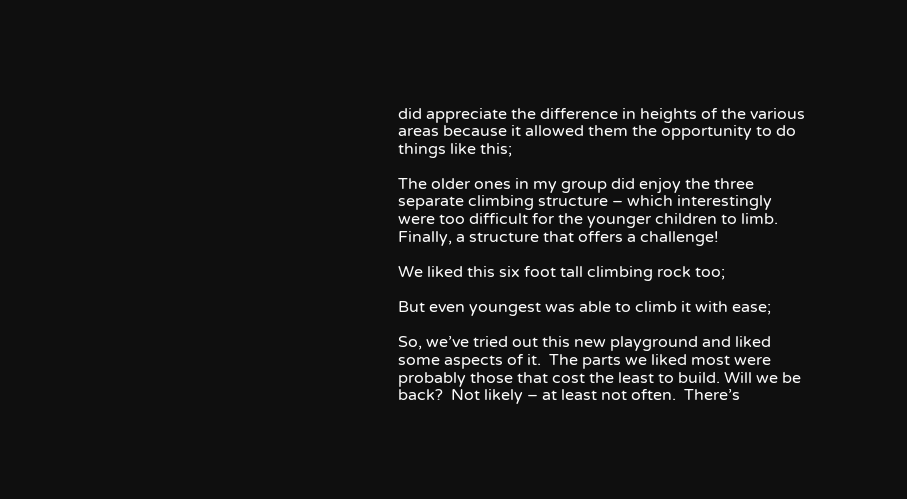did appreciate the difference in heights of the various areas because it allowed them the opportunity to do things like this;

The older ones in my group did enjoy the three separate climbing structure – which interestingly were too difficult for the younger children to limb.  Finally, a structure that offers a challenge!

We liked this six foot tall climbing rock too;

But even youngest was able to climb it with ease;

So, we’ve tried out this new playground and liked some aspects of it.  The parts we liked most were probably those that cost the least to build. Will we be back?  Not likely – at least not often.  There’s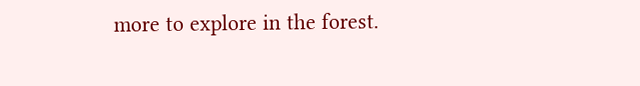more to explore in the forest.